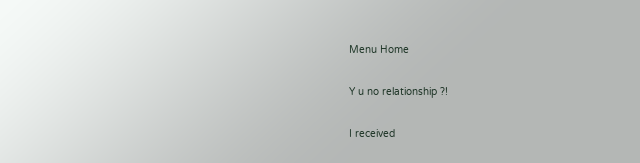Menu Home

Y u no relationship ?!

I received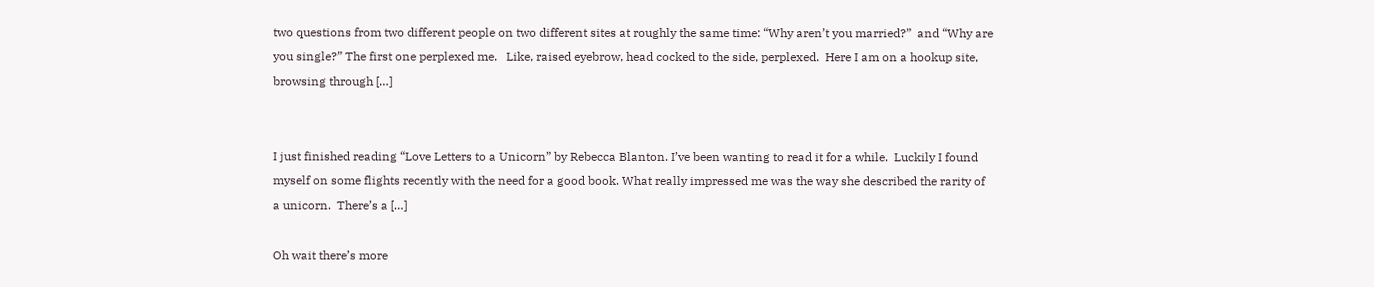two questions from two different people on two different sites at roughly the same time: “Why aren’t you married?”  and “Why are you single?” The first one perplexed me.   Like, raised eyebrow, head cocked to the side, perplexed.  Here I am on a hookup site, browsing through […]


I just finished reading “Love Letters to a Unicorn” by Rebecca Blanton. I’ve been wanting to read it for a while.  Luckily I found myself on some flights recently with the need for a good book. What really impressed me was the way she described the rarity of a unicorn.  There’s a […]

Oh wait there’s more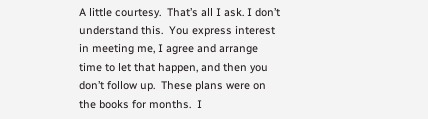A little courtesy.  That’s all I ask. I don’t understand this.  You express interest in meeting me, I agree and arrange time to let that happen, and then you don’t follow up.  These plans were on the books for months.  I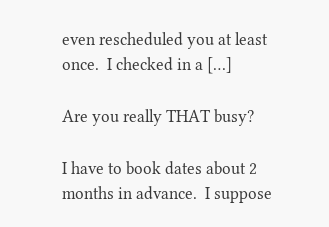even rescheduled you at least once.  I checked in a […]

Are you really THAT busy?

I have to book dates about 2 months in advance.  I suppose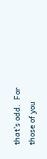that’s odd.  For those of you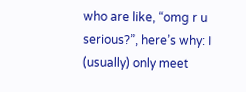who are like, “omg r u serious?”, here’s why: I (usually) only meet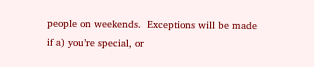people on weekends.  Exceptions will be made if a) you’re special, or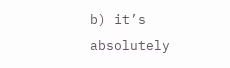b) it’s absolutely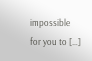impossible for you to […]